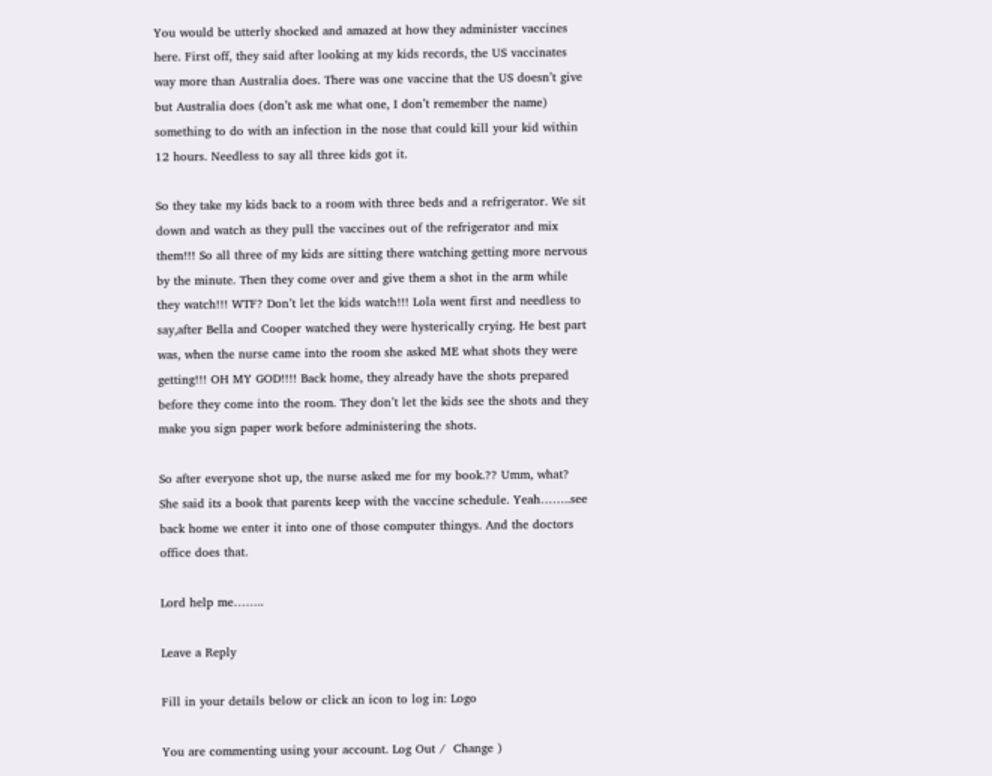You would be utterly shocked and amazed at how they administer vaccines here. First off, they said after looking at my kids records, the US vaccinates way more than Australia does. There was one vaccine that the US doesn’t give but Australia does (don’t ask me what one, I don’t remember the name) something to do with an infection in the nose that could kill your kid within 12 hours. Needless to say all three kids got it.

So they take my kids back to a room with three beds and a refrigerator. We sit down and watch as they pull the vaccines out of the refrigerator and mix them!!! So all three of my kids are sitting there watching getting more nervous by the minute. Then they come over and give them a shot in the arm while they watch!!! WTF? Don’t let the kids watch!!! Lola went first and needless to say,after Bella and Cooper watched they were hysterically crying. He best part was, when the nurse came into the room she asked ME what shots they were getting!!! OH MY GOD!!!! Back home, they already have the shots prepared before they come into the room. They don’t let the kids see the shots and they make you sign paper work before administering the shots.

So after everyone shot up, the nurse asked me for my book.?? Umm, what? She said its a book that parents keep with the vaccine schedule. Yeah……..see back home we enter it into one of those computer thingys. And the doctors office does that.

Lord help me……..

Leave a Reply

Fill in your details below or click an icon to log in: Logo

You are commenting using your account. Log Out /  Change )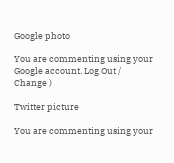Google photo

You are commenting using your Google account. Log Out /  Change )

Twitter picture

You are commenting using your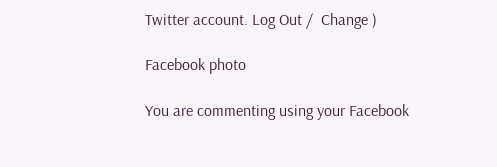Twitter account. Log Out /  Change )

Facebook photo

You are commenting using your Facebook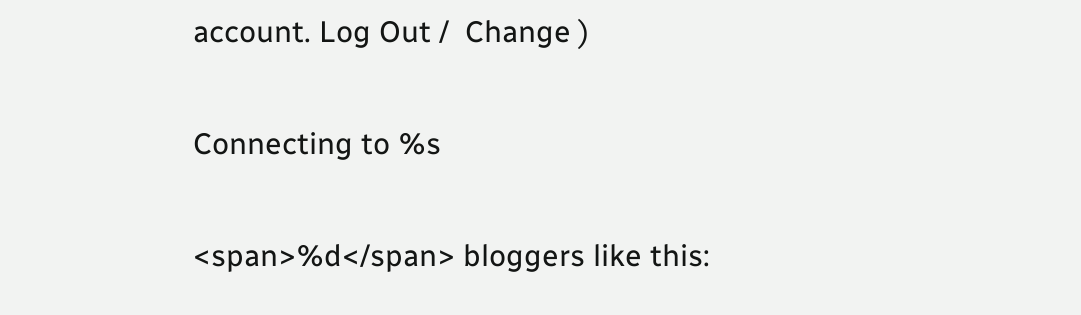account. Log Out /  Change )

Connecting to %s

<span>%d</span> bloggers like this: